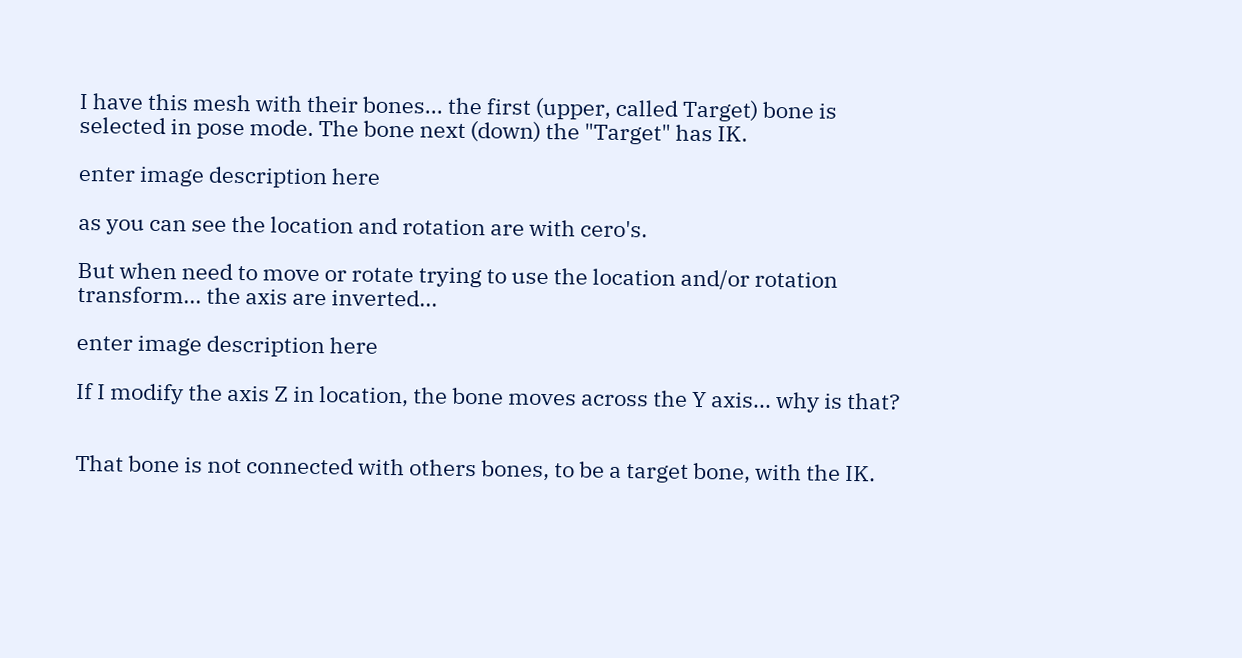I have this mesh with their bones... the first (upper, called Target) bone is selected in pose mode. The bone next (down) the "Target" has IK.

enter image description here

as you can see the location and rotation are with cero's.

But when need to move or rotate trying to use the location and/or rotation transform... the axis are inverted...

enter image description here

If I modify the axis Z in location, the bone moves across the Y axis... why is that?


That bone is not connected with others bones, to be a target bone, with the IK.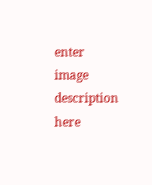enter image description here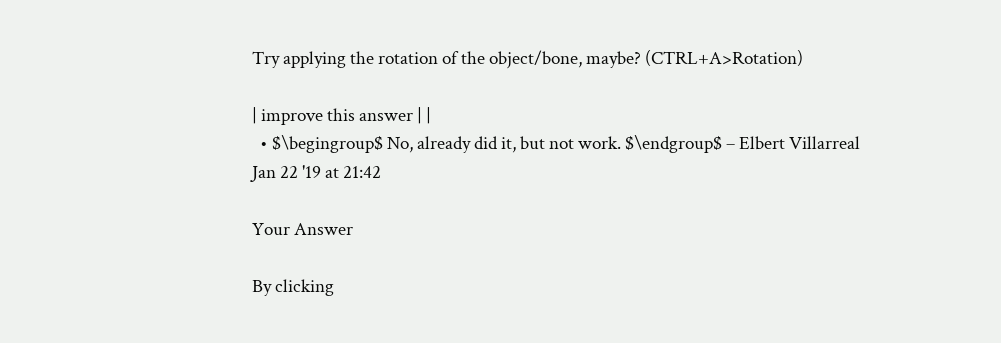Try applying the rotation of the object/bone, maybe? (CTRL+A>Rotation)

| improve this answer | |
  • $\begingroup$ No, already did it, but not work. $\endgroup$ – Elbert Villarreal Jan 22 '19 at 21:42

Your Answer

By clicking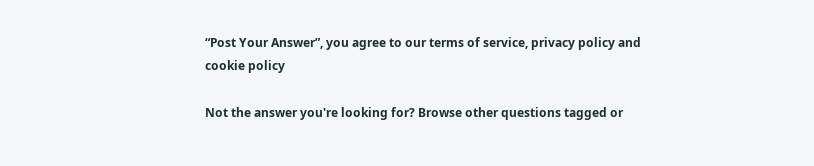“Post Your Answer”, you agree to our terms of service, privacy policy and cookie policy

Not the answer you're looking for? Browse other questions tagged or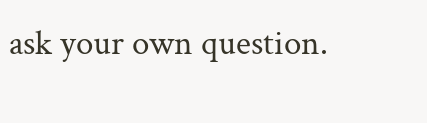ask your own question.